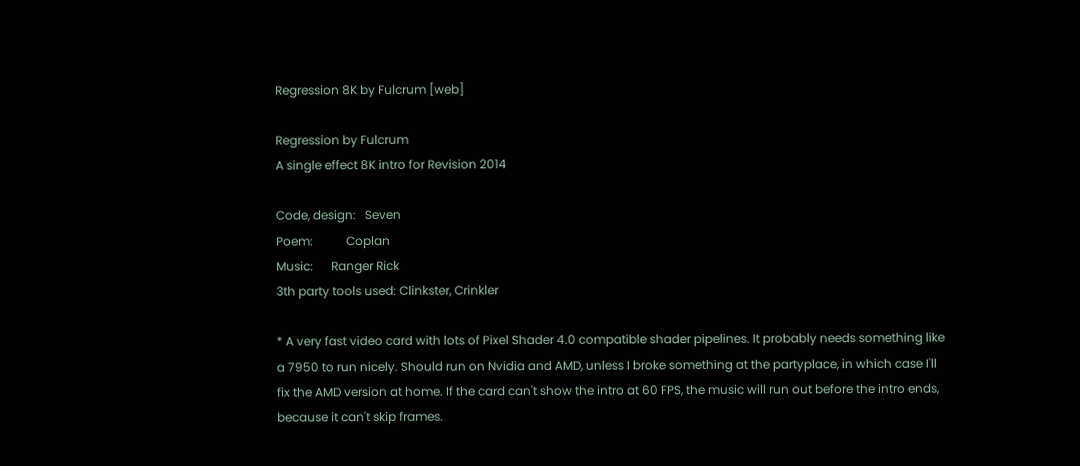Regression 8K by Fulcrum [web]

Regression by Fulcrum
A single effect 8K intro for Revision 2014

Code, design:   Seven
Poem:           Coplan
Music:      Ranger Rick
3th party tools used: Clinkster, Crinkler

* A very fast video card with lots of Pixel Shader 4.0 compatible shader pipelines. It probably needs something like a 7950 to run nicely. Should run on Nvidia and AMD, unless I broke something at the partyplace, in which case I'll fix the AMD version at home. If the card can't show the intro at 60 FPS, the music will run out before the intro ends, because it can't skip frames.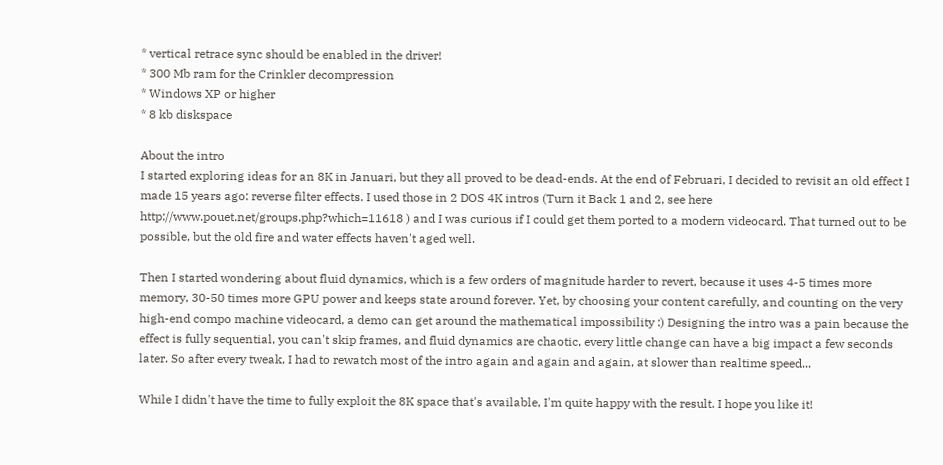* vertical retrace sync should be enabled in the driver!
* 300 Mb ram for the Crinkler decompression
* Windows XP or higher
* 8 kb diskspace

About the intro
I started exploring ideas for an 8K in Januari, but they all proved to be dead-ends. At the end of Februari, I decided to revisit an old effect I made 15 years ago: reverse filter effects. I used those in 2 DOS 4K intros (Turn it Back 1 and 2, see here http://www.pouet.net/groups.php?which=11618 ) and I was curious if I could get them ported to a modern videocard. That turned out to be possible, but the old fire and water effects haven't aged well.

Then I started wondering about fluid dynamics, which is a few orders of magnitude harder to revert, because it uses 4-5 times more memory, 30-50 times more GPU power and keeps state around forever. Yet, by choosing your content carefully, and counting on the very high-end compo machine videocard, a demo can get around the mathematical impossibility :) Designing the intro was a pain because the effect is fully sequential, you can't skip frames, and fluid dynamics are chaotic, every little change can have a big impact a few seconds later. So after every tweak, I had to rewatch most of the intro again and again and again, at slower than realtime speed...

While I didn't have the time to fully exploit the 8K space that's available, I'm quite happy with the result. I hope you like it!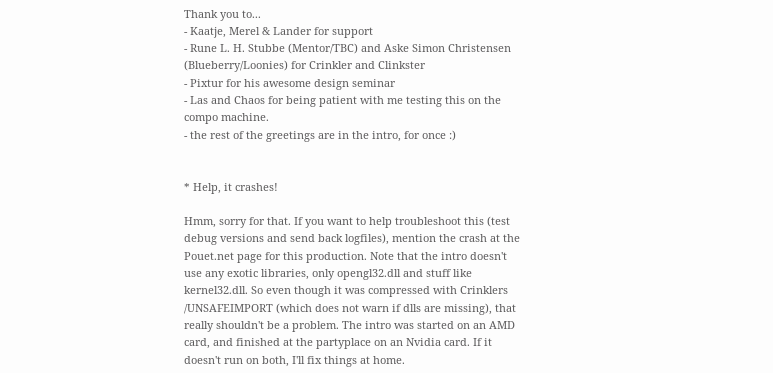Thank you to...
- Kaatje, Merel & Lander for support
- Rune L. H. Stubbe (Mentor/TBC) and Aske Simon Christensen (Blueberry/Loonies) for Crinkler and Clinkster
- Pixtur for his awesome design seminar
- Las and Chaos for being patient with me testing this on the compo machine.
- the rest of the greetings are in the intro, for once :)


* Help, it crashes!

Hmm, sorry for that. If you want to help troubleshoot this (test debug versions and send back logfiles), mention the crash at the Pouet.net page for this production. Note that the intro doesn't use any exotic libraries, only opengl32.dll and stuff like kernel32.dll. So even though it was compressed with Crinklers /UNSAFEIMPORT (which does not warn if dlls are missing), that really shouldn't be a problem. The intro was started on an AMD card, and finished at the partyplace on an Nvidia card. If it doesn't run on both, I'll fix things at home.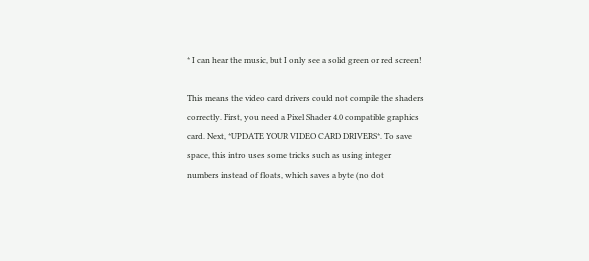* I can hear the music, but I only see a solid green or red screen!

This means the video card drivers could not compile the shaders correctly. First, you need a Pixel Shader 4.0 compatible graphics card. Next, *UPDATE YOUR VIDEO CARD DRIVERS*. To save space, this intro uses some tricks such as using integer numbers instead of floats, which saves a byte (no dot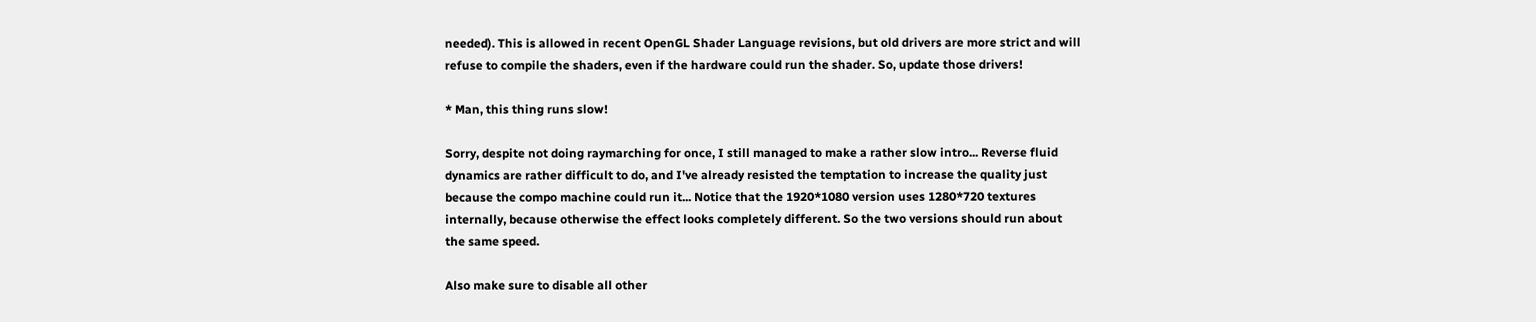needed). This is allowed in recent OpenGL Shader Language revisions, but old drivers are more strict and will refuse to compile the shaders, even if the hardware could run the shader. So, update those drivers!

* Man, this thing runs slow!

Sorry, despite not doing raymarching for once, I still managed to make a rather slow intro... Reverse fluid dynamics are rather difficult to do, and I've already resisted the temptation to increase the quality just because the compo machine could run it... Notice that the 1920*1080 version uses 1280*720 textures internally, because otherwise the effect looks completely different. So the two versions should run about the same speed.

Also make sure to disable all other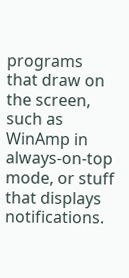programs that draw on the screen, such as WinAmp in always-on-top mode, or stuff that displays notifications.